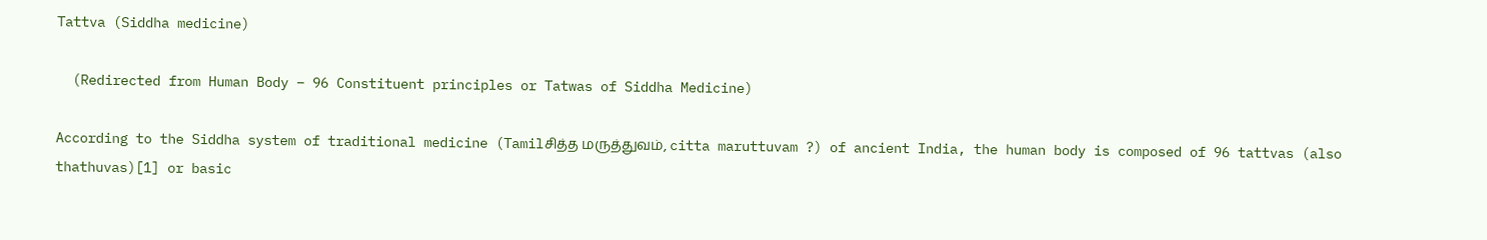Tattva (Siddha medicine)

  (Redirected from Human Body – 96 Constituent principles or Tatwas of Siddha Medicine)

According to the Siddha system of traditional medicine (Tamilசித்த மருத்துவம், citta maruttuvam ?) of ancient India, the human body is composed of 96 tattvas (also thathuvas)[1] or basic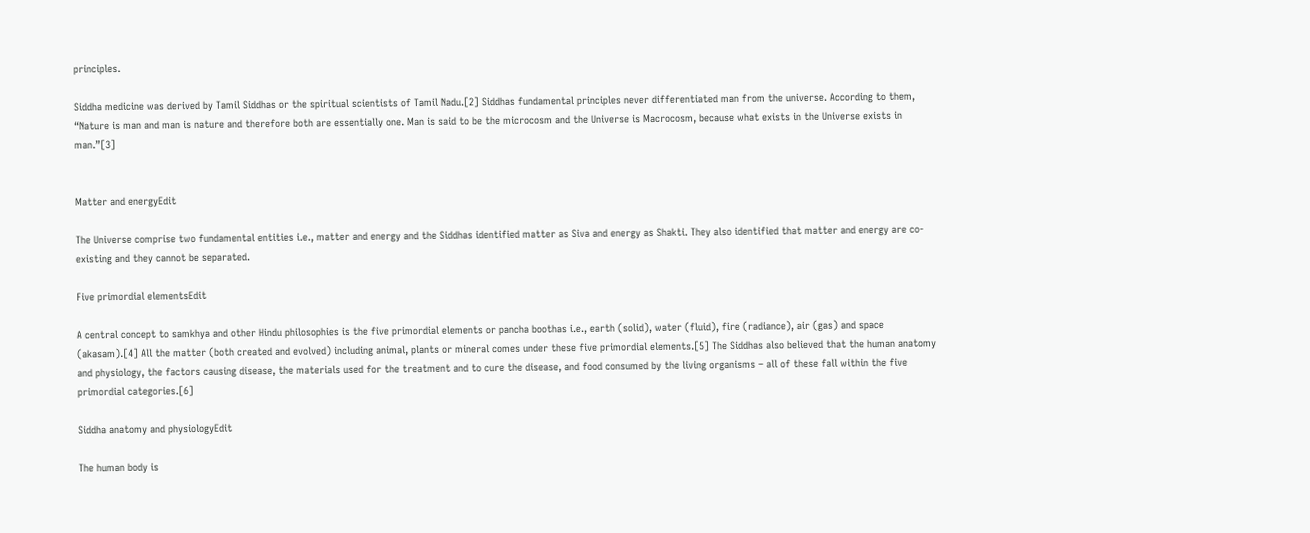principles.

Siddha medicine was derived by Tamil Siddhas or the spiritual scientists of Tamil Nadu.[2] Siddhas fundamental principles never differentiated man from the universe. According to them, “Nature is man and man is nature and therefore both are essentially one. Man is said to be the microcosm and the Universe is Macrocosm, because what exists in the Universe exists in man.”[3]


Matter and energyEdit

The Universe comprise two fundamental entities i.e., matter and energy and the Siddhas identified matter as Siva and energy as Shakti. They also identified that matter and energy are co-existing and they cannot be separated.

Five primordial elementsEdit

A central concept to samkhya and other Hindu philosophies is the five primordial elements or pancha boothas i.e., earth (solid), water (fluid), fire (radiance), air (gas) and space (akasam).[4] All the matter (both created and evolved) including animal, plants or mineral comes under these five primordial elements.[5] The Siddhas also believed that the human anatomy and physiology, the factors causing disease, the materials used for the treatment and to cure the disease, and food consumed by the living organisms – all of these fall within the five primordial categories.[6]

Siddha anatomy and physiologyEdit

The human body is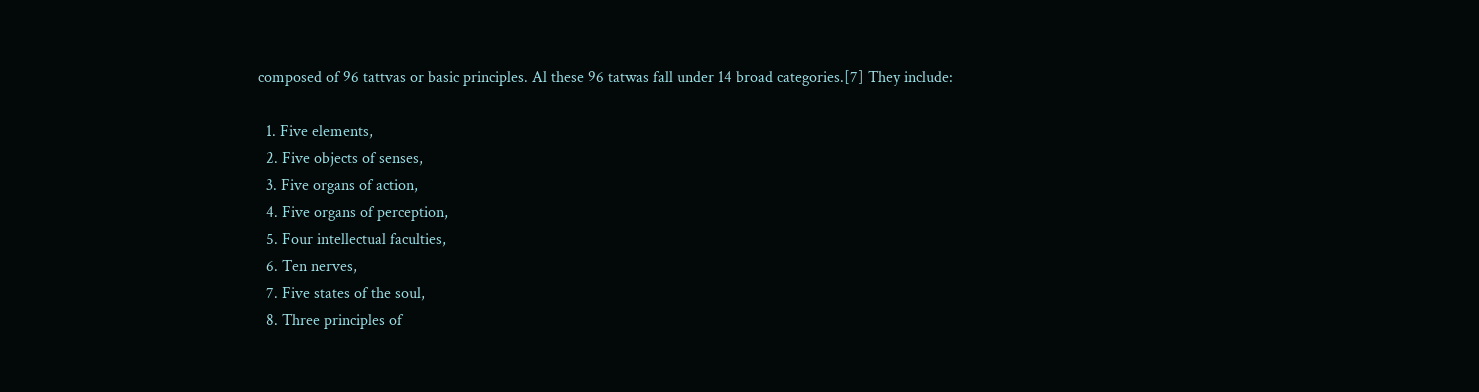composed of 96 tattvas or basic principles. Al these 96 tatwas fall under 14 broad categories.[7] They include:

  1. Five elements,
  2. Five objects of senses,
  3. Five organs of action,
  4. Five organs of perception,
  5. Four intellectual faculties,
  6. Ten nerves,
  7. Five states of the soul,
  8. Three principles of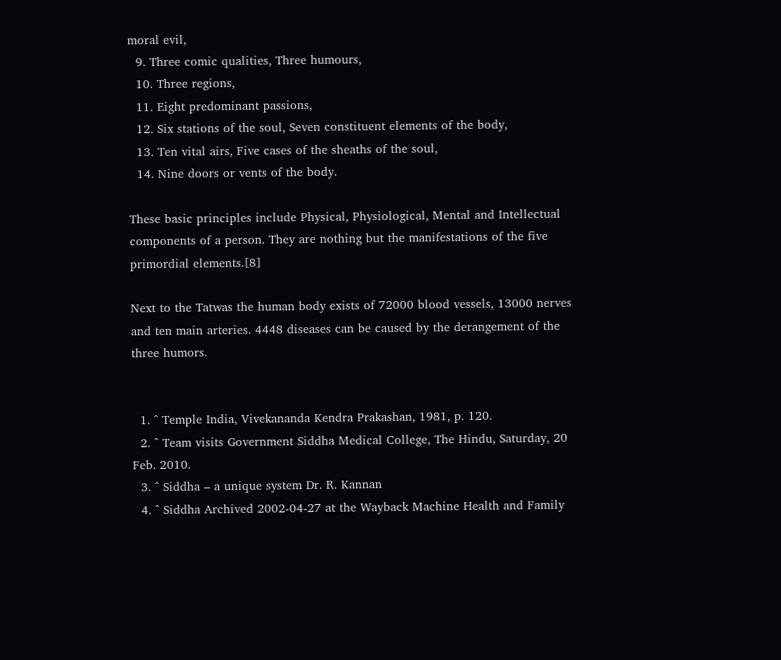moral evil,
  9. Three comic qualities, Three humours,
  10. Three regions,
  11. Eight predominant passions,
  12. Six stations of the soul, Seven constituent elements of the body,
  13. Ten vital airs, Five cases of the sheaths of the soul,
  14. Nine doors or vents of the body.

These basic principles include Physical, Physiological, Mental and Intellectual components of a person. They are nothing but the manifestations of the five primordial elements.[8]

Next to the Tatwas the human body exists of 72000 blood vessels, 13000 nerves and ten main arteries. 4448 diseases can be caused by the derangement of the three humors.


  1. ^ Temple India, Vivekananda Kendra Prakashan, 1981, p. 120.
  2. ^ Team visits Government Siddha Medical College, The Hindu, Saturday, 20 Feb. 2010.
  3. ^ Siddha – a unique system Dr. R. Kannan
  4. ^ Siddha Archived 2002-04-27 at the Wayback Machine Health and Family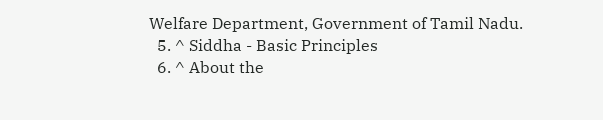Welfare Department, Government of Tamil Nadu.
  5. ^ Siddha - Basic Principles
  6. ^ About the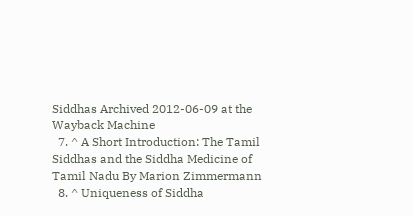Siddhas Archived 2012-06-09 at the Wayback Machine
  7. ^ A Short Introduction: The Tamil Siddhas and the Siddha Medicine of Tamil Nadu By Marion Zimmermann
  8. ^ Uniqueness of Siddha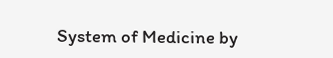System of Medicine by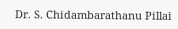Dr. S. Chidambarathanu Pillai